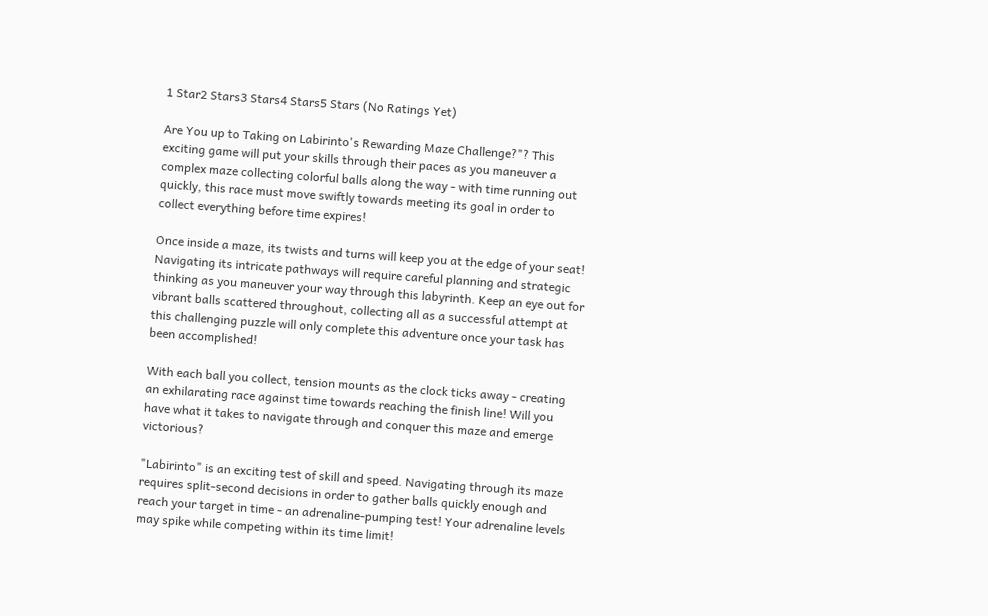1 Star2 Stars3 Stars4 Stars5 Stars (No Ratings Yet)

Are You up to Taking on Labirinto's Rewarding Maze Challenge?"? This exciting game will put your skills through their paces as you maneuver a complex maze collecting colorful balls along the way - with time running out quickly, this race must move swiftly towards meeting its goal in order to collect everything before time expires!

Once inside a maze, its twists and turns will keep you at the edge of your seat! Navigating its intricate pathways will require careful planning and strategic thinking as you maneuver your way through this labyrinth. Keep an eye out for vibrant balls scattered throughout, collecting all as a successful attempt at this challenging puzzle will only complete this adventure once your task has been accomplished!

With each ball you collect, tension mounts as the clock ticks away - creating an exhilarating race against time towards reaching the finish line! Will you have what it takes to navigate through and conquer this maze and emerge victorious?

"Labirinto" is an exciting test of skill and speed. Navigating through its maze requires split-second decisions in order to gather balls quickly enough and reach your target in time - an adrenaline-pumping test! Your adrenaline levels may spike while competing within its time limit!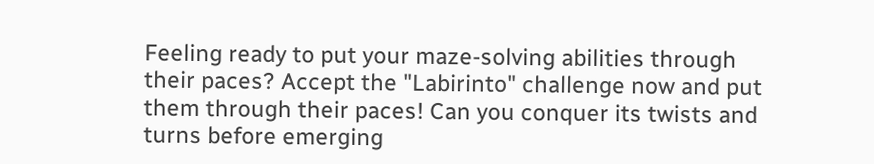Feeling ready to put your maze-solving abilities through their paces? Accept the "Labirinto" challenge now and put them through their paces! Can you conquer its twists and turns before emerging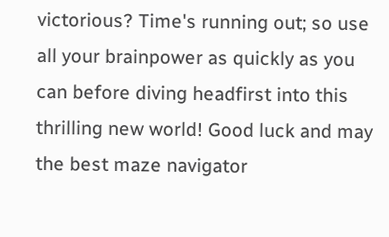victorious? Time's running out; so use all your brainpower as quickly as you can before diving headfirst into this thrilling new world! Good luck and may the best maze navigator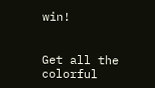win!


Get all the colorful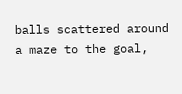balls scattered around a maze to the goal,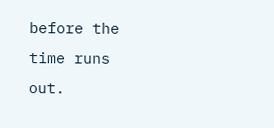before the time runs out.